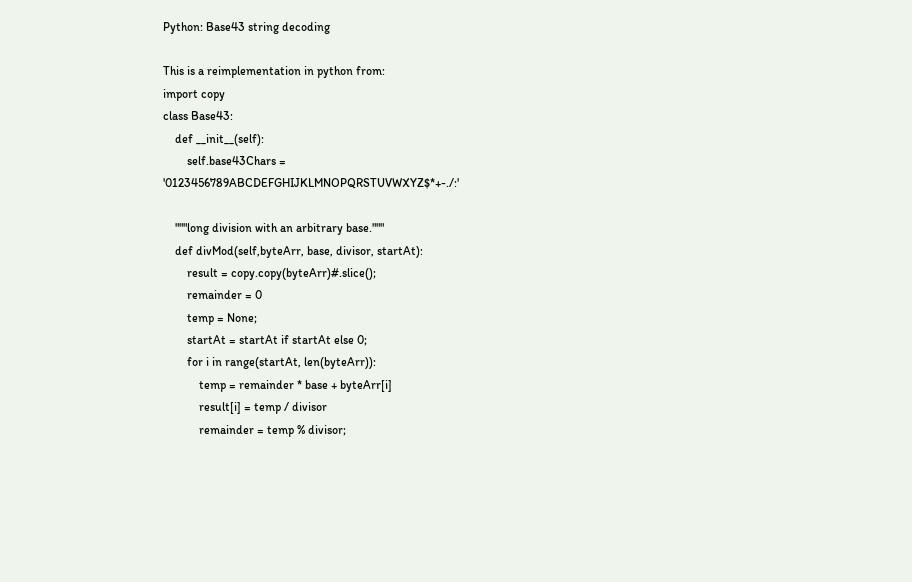Python: Base43 string decoding

This is a reimplementation in python from:
import copy
class Base43:
    def __init__(self):
        self.base43Chars = '0123456789ABCDEFGHIJKLMNOPQRSTUVWXYZ$*+-./:'

    """long division with an arbitrary base."""
    def divMod(self,byteArr, base, divisor, startAt):
        result = copy.copy(byteArr)#.slice();
        remainder = 0
        temp = None;
        startAt = startAt if startAt else 0;
        for i in range(startAt, len(byteArr)):
            temp = remainder * base + byteArr[i]
            result[i] = temp / divisor
            remainder = temp % divisor;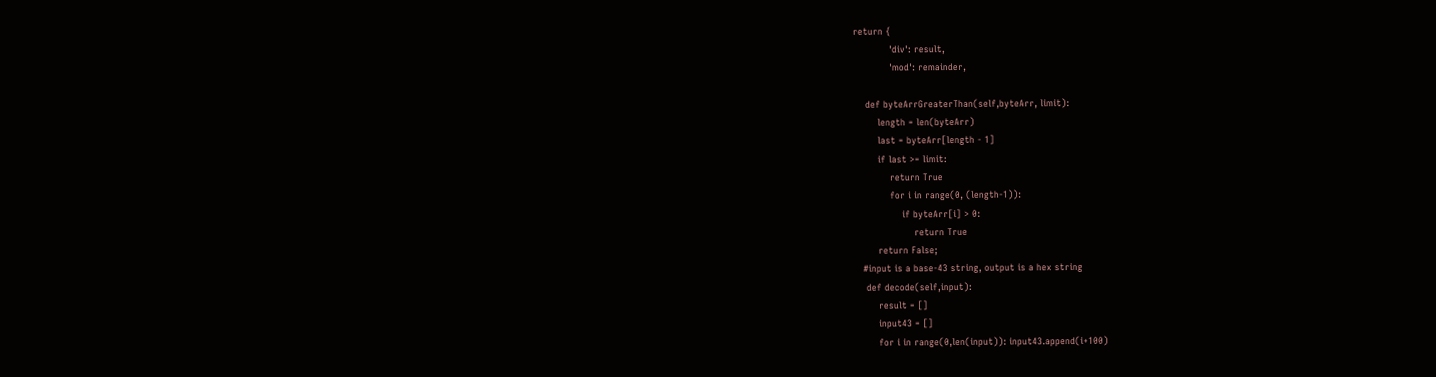return {
            'div': result,
            'mod': remainder,

    def byteArrGreaterThan(self,byteArr, limit):
        length = len(byteArr)
        last = byteArr[length - 1]
        if last >= limit:
            return True
            for i in range(0, (length-1)):
                if byteArr[i] > 0:
                    return True
        return False;
   #input is a base-43 string, output is a hex string
    def decode(self,input):
        result = []
        input43 = []
        for i in range(0,len(input)): input43.append(i+100)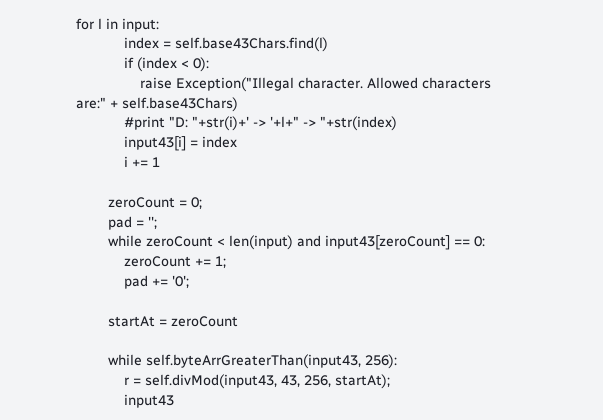for l in input:
            index = self.base43Chars.find(l)
            if (index < 0):
                raise Exception("Illegal character. Allowed characters are:" + self.base43Chars)
            #print "D: "+str(i)+' -> '+l+" -> "+str(index)
            input43[i] = index
            i += 1

        zeroCount = 0;
        pad = '';
        while zeroCount < len(input) and input43[zeroCount] == 0:
            zeroCount += 1;
            pad += '0';

        startAt = zeroCount

        while self.byteArrGreaterThan(input43, 256):
            r = self.divMod(input43, 43, 256, startAt);
            input43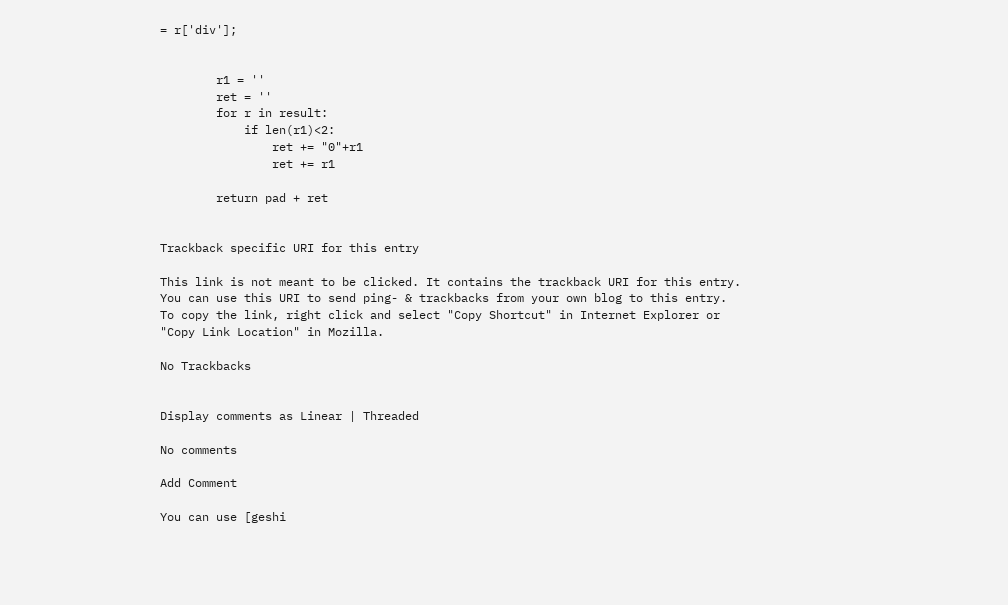= r['div'];


        r1 = ''
        ret = ''
        for r in result:
            if len(r1)<2:
                ret += "0"+r1
                ret += r1

        return pad + ret


Trackback specific URI for this entry

This link is not meant to be clicked. It contains the trackback URI for this entry. You can use this URI to send ping- & trackbacks from your own blog to this entry. To copy the link, right click and select "Copy Shortcut" in Internet Explorer or "Copy Link Location" in Mozilla.

No Trackbacks


Display comments as Linear | Threaded

No comments

Add Comment

You can use [geshi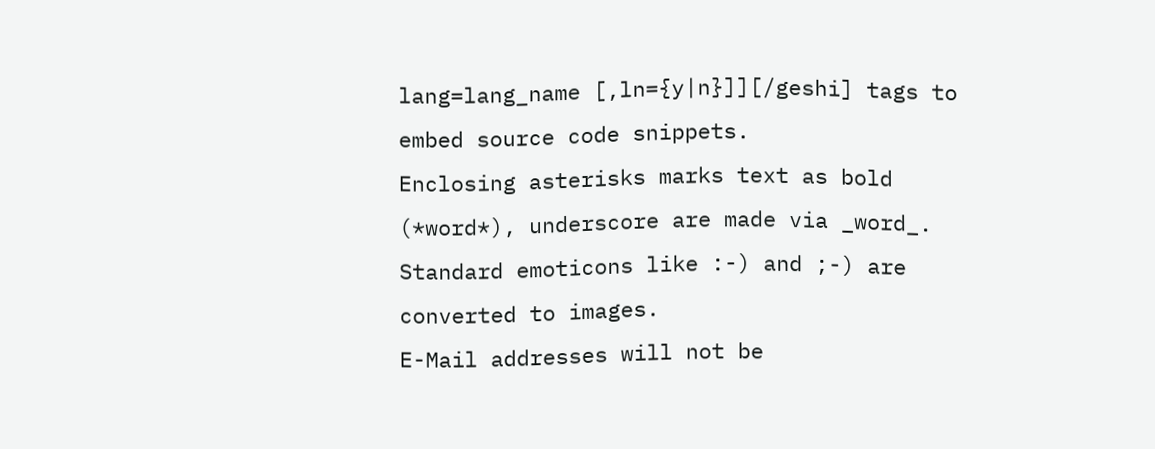lang=lang_name [,ln={y|n}]][/geshi] tags to embed source code snippets.
Enclosing asterisks marks text as bold (*word*), underscore are made via _word_.
Standard emoticons like :-) and ;-) are converted to images.
E-Mail addresses will not be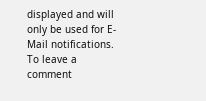displayed and will only be used for E-Mail notifications.
To leave a comment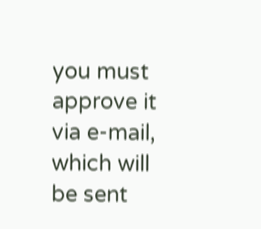you must approve it via e-mail, which will be sent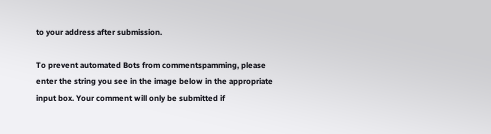to your address after submission.

To prevent automated Bots from commentspamming, please enter the string you see in the image below in the appropriate input box. Your comment will only be submitted if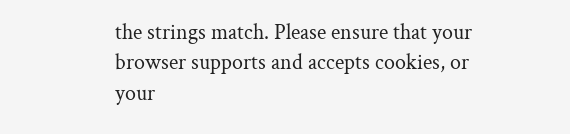the strings match. Please ensure that your browser supports and accepts cookies, or your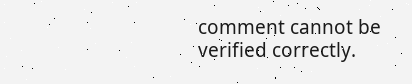comment cannot be verified correctly.